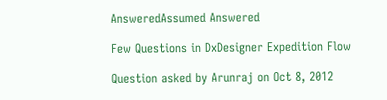AnsweredAssumed Answered

Few Questions in DxDesigner Expedition Flow

Question asked by Arunraj on Oct 8, 2012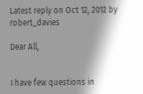Latest reply on Oct 12, 2012 by robert_davies

Dear All,


I have few questions in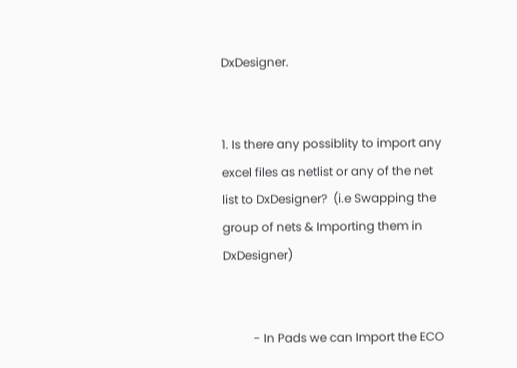DxDesigner.


1. Is there any possiblity to import any excel files as netlist or any of the net list to DxDesigner?  (i.e Swapping the group of nets & Importing them in DxDesigner)


          - In Pads we can Import the ECO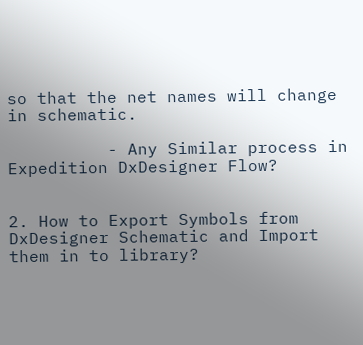so that the net names will change in schematic.

          - Any Similar process in Expedition DxDesigner Flow?


2. How to Export Symbols from DxDesigner Schematic and Import them in to library?